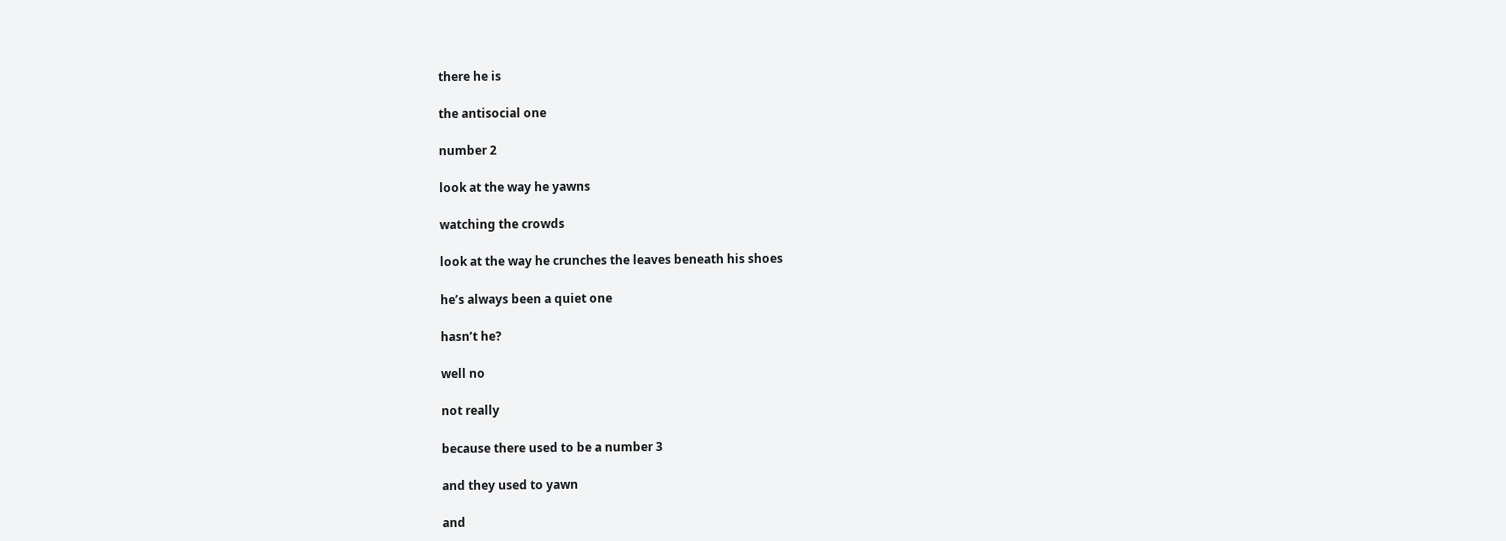there he is

the antisocial one

number 2

look at the way he yawns

watching the crowds

look at the way he crunches the leaves beneath his shoes

he’s always been a quiet one

hasn’t he?

well no

not really

because there used to be a number 3

and they used to yawn

and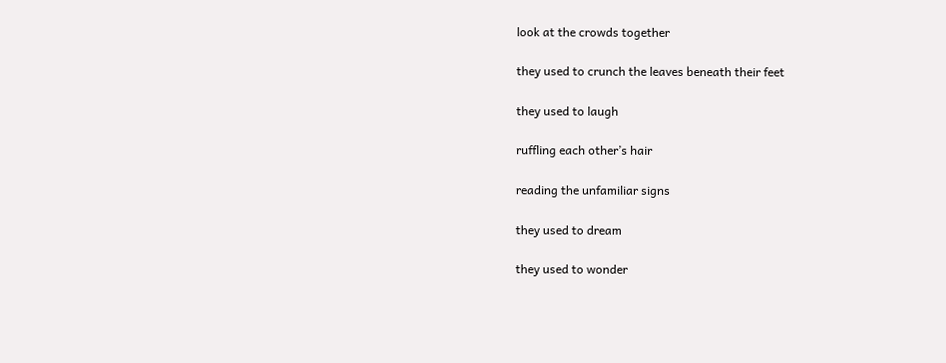look at the crowds together

they used to crunch the leaves beneath their feet

they used to laugh

ruffling each other’s hair

reading the unfamiliar signs

they used to dream

they used to wonder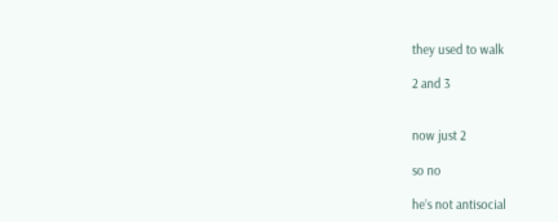they used to walk

2 and 3


now just 2

so no

he’s not antisocial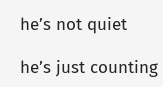he’s not quiet

he’s just counting